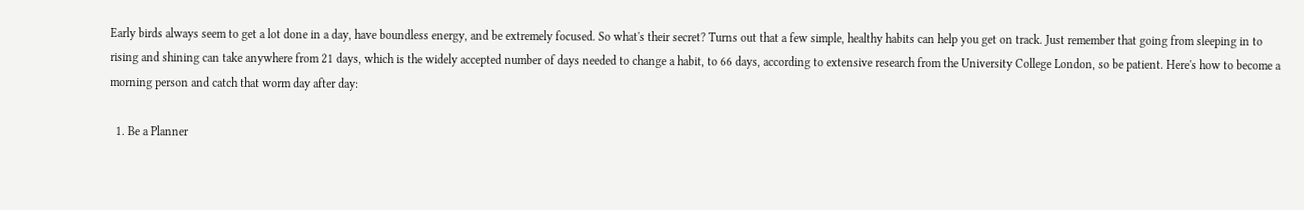Early birds always seem to get a lot done in a day, have boundless energy, and be extremely focused. So what's their secret? Turns out that a few simple, healthy habits can help you get on track. Just remember that going from sleeping in to rising and shining can take anywhere from 21 days, which is the widely accepted number of days needed to change a habit, to 66 days, according to extensive research from the University College London, so be patient. Here's how to become a morning person and catch that worm day after day:

  1. Be a Planner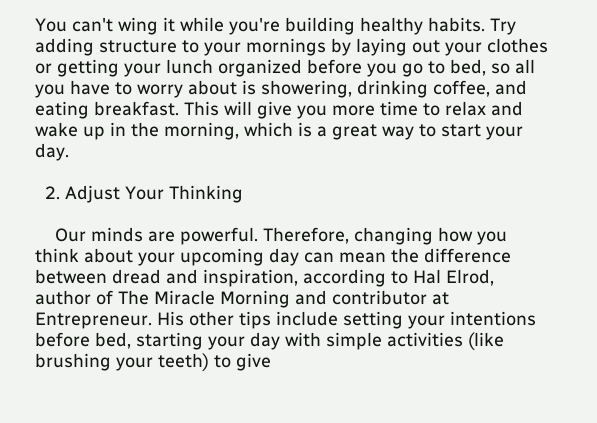You can't wing it while you're building healthy habits. Try adding structure to your mornings by laying out your clothes or getting your lunch organized before you go to bed, so all you have to worry about is showering, drinking coffee, and eating breakfast. This will give you more time to relax and wake up in the morning, which is a great way to start your day.

  2. Adjust Your Thinking

    Our minds are powerful. Therefore, changing how you think about your upcoming day can mean the difference between dread and inspiration, according to Hal Elrod, author of The Miracle Morning and contributor at Entrepreneur. His other tips include setting your intentions before bed, starting your day with simple activities (like brushing your teeth) to give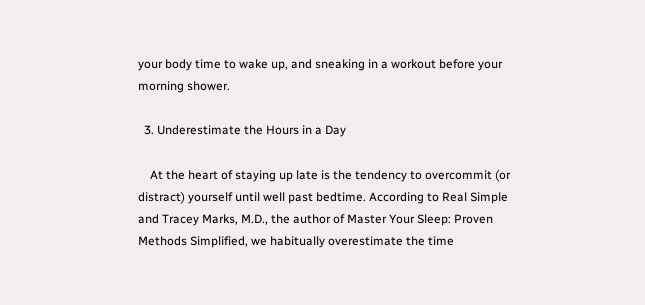your body time to wake up, and sneaking in a workout before your morning shower.

  3. Underestimate the Hours in a Day

    At the heart of staying up late is the tendency to overcommit (or distract) yourself until well past bedtime. According to Real Simple and Tracey Marks, M.D., the author of Master Your Sleep: Proven Methods Simplified, we habitually overestimate the time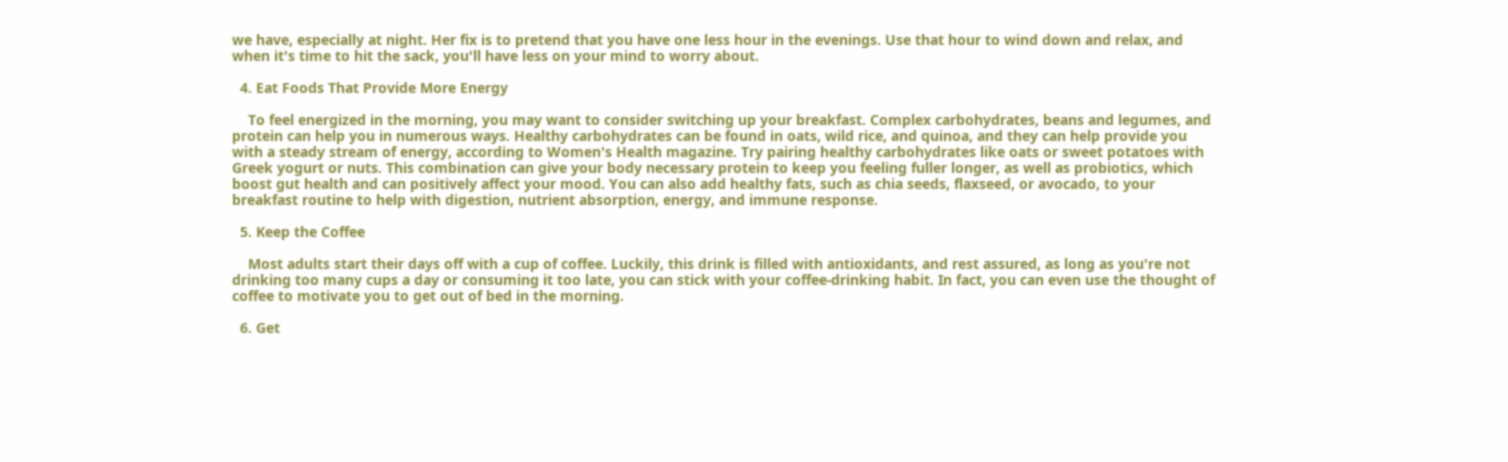we have, especially at night. Her fix is to pretend that you have one less hour in the evenings. Use that hour to wind down and relax, and when it's time to hit the sack, you'll have less on your mind to worry about.

  4. Eat Foods That Provide More Energy

    To feel energized in the morning, you may want to consider switching up your breakfast. Complex carbohydrates, beans and legumes, and protein can help you in numerous ways. Healthy carbohydrates can be found in oats, wild rice, and quinoa, and they can help provide you with a steady stream of energy, according to Women's Health magazine. Try pairing healthy carbohydrates like oats or sweet potatoes with Greek yogurt or nuts. This combination can give your body necessary protein to keep you feeling fuller longer, as well as probiotics, which boost gut health and can positively affect your mood. You can also add healthy fats, such as chia seeds, flaxseed, or avocado, to your breakfast routine to help with digestion, nutrient absorption, energy, and immune response.

  5. Keep the Coffee

    Most adults start their days off with a cup of coffee. Luckily, this drink is filled with antioxidants, and rest assured, as long as you're not drinking too many cups a day or consuming it too late, you can stick with your coffee-drinking habit. In fact, you can even use the thought of coffee to motivate you to get out of bed in the morning.

  6. Get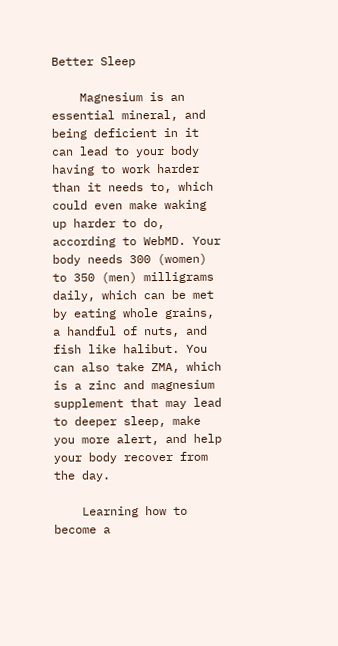Better Sleep

    Magnesium is an essential mineral, and being deficient in it can lead to your body having to work harder than it needs to, which could even make waking up harder to do, according to WebMD. Your body needs 300 (women) to 350 (men) milligrams daily, which can be met by eating whole grains, a handful of nuts, and fish like halibut. You can also take ZMA, which is a zinc and magnesium supplement that may lead to deeper sleep, make you more alert, and help your body recover from the day.

    Learning how to become a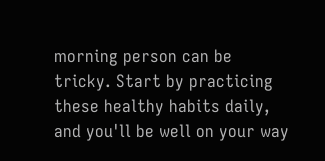morning person can be tricky. Start by practicing these healthy habits daily, and you'll be well on your way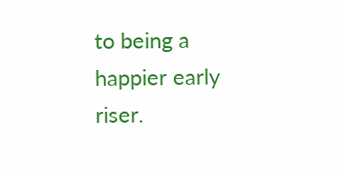to being a happier early riser.